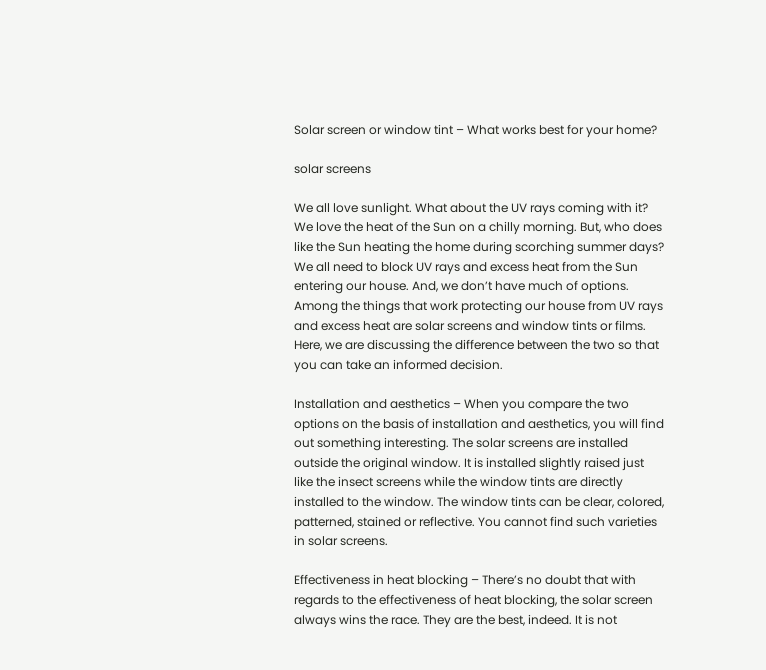Solar screen or window tint – What works best for your home?

solar screens

We all love sunlight. What about the UV rays coming with it? We love the heat of the Sun on a chilly morning. But, who does like the Sun heating the home during scorching summer days? We all need to block UV rays and excess heat from the Sun entering our house. And, we don’t have much of options. Among the things that work protecting our house from UV rays and excess heat are solar screens and window tints or films. Here, we are discussing the difference between the two so that you can take an informed decision.

Installation and aesthetics – When you compare the two options on the basis of installation and aesthetics, you will find out something interesting. The solar screens are installed outside the original window. It is installed slightly raised just like the insect screens while the window tints are directly installed to the window. The window tints can be clear, colored, patterned, stained or reflective. You cannot find such varieties in solar screens.

Effectiveness in heat blocking – There’s no doubt that with regards to the effectiveness of heat blocking, the solar screen always wins the race. They are the best, indeed. It is not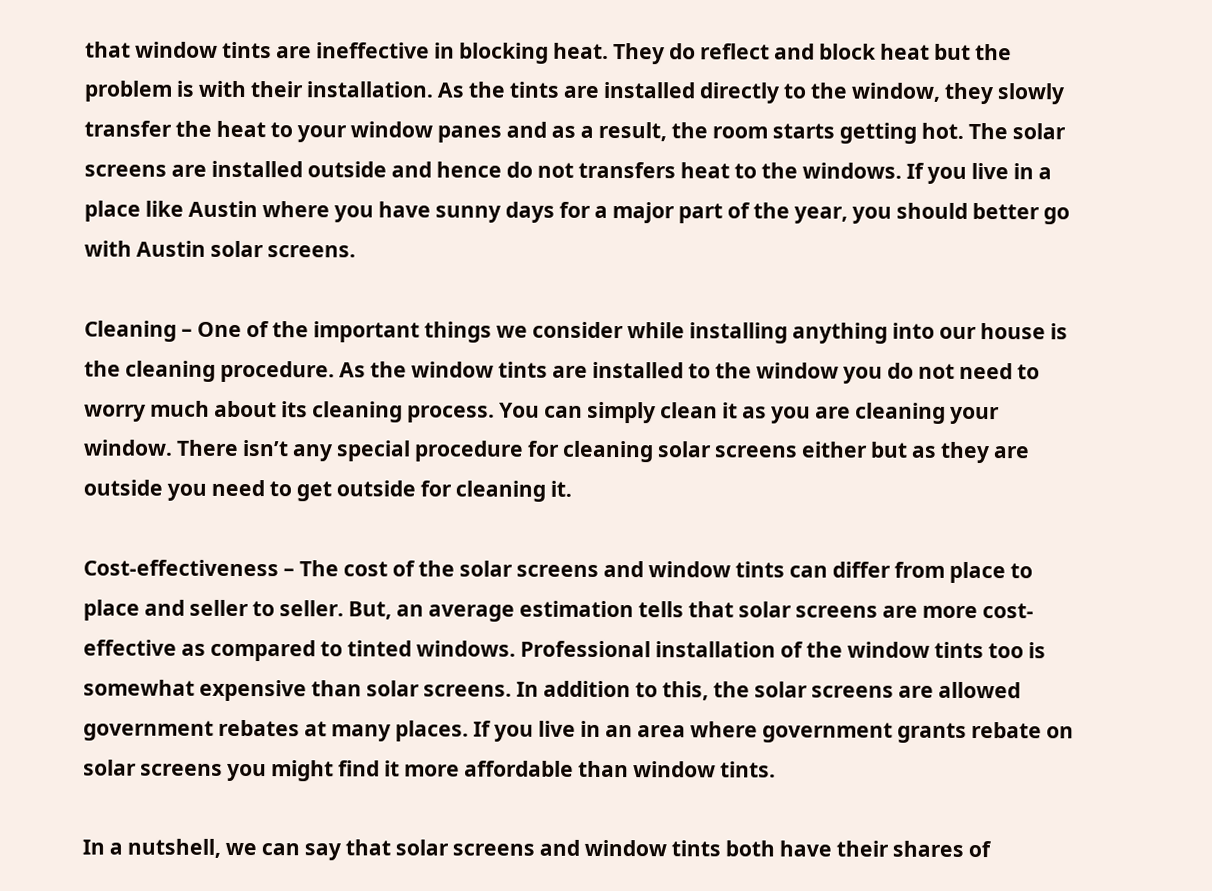that window tints are ineffective in blocking heat. They do reflect and block heat but the problem is with their installation. As the tints are installed directly to the window, they slowly transfer the heat to your window panes and as a result, the room starts getting hot. The solar screens are installed outside and hence do not transfers heat to the windows. If you live in a place like Austin where you have sunny days for a major part of the year, you should better go with Austin solar screens.

Cleaning – One of the important things we consider while installing anything into our house is the cleaning procedure. As the window tints are installed to the window you do not need to worry much about its cleaning process. You can simply clean it as you are cleaning your window. There isn’t any special procedure for cleaning solar screens either but as they are outside you need to get outside for cleaning it.

Cost-effectiveness – The cost of the solar screens and window tints can differ from place to place and seller to seller. But, an average estimation tells that solar screens are more cost-effective as compared to tinted windows. Professional installation of the window tints too is somewhat expensive than solar screens. In addition to this, the solar screens are allowed government rebates at many places. If you live in an area where government grants rebate on solar screens you might find it more affordable than window tints.

In a nutshell, we can say that solar screens and window tints both have their shares of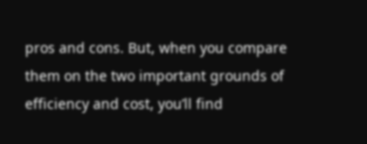pros and cons. But, when you compare them on the two important grounds of efficiency and cost, you’ll find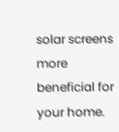solar screens more beneficial for your home.